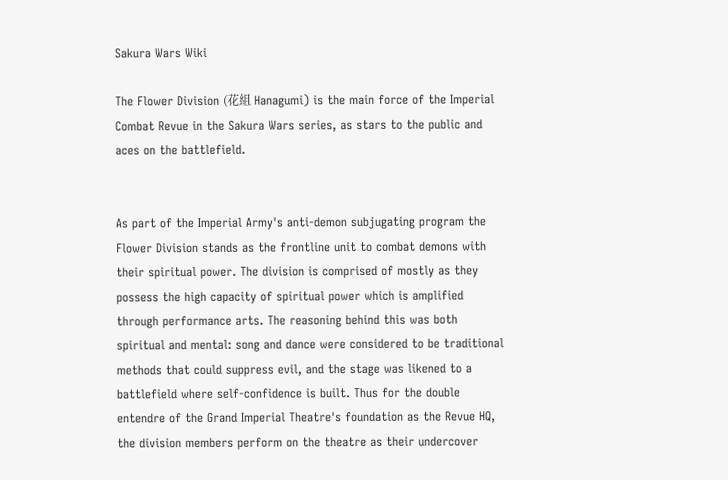Sakura Wars Wiki

The Flower Division (花組 Hanagumi) is the main force of the Imperial Combat Revue in the Sakura Wars series, as stars to the public and aces on the battlefield.


As part of the Imperial Army's anti-demon subjugating program the Flower Division stands as the frontline unit to combat demons with their spiritual power. The division is comprised of mostly as they possess the high capacity of spiritual power which is amplified through performance arts. The reasoning behind this was both spiritual and mental: song and dance were considered to be traditional methods that could suppress evil, and the stage was likened to a battlefield where self-confidence is built. Thus for the double entendre of the Grand Imperial Theatre's foundation as the Revue HQ, the division members perform on the theatre as their undercover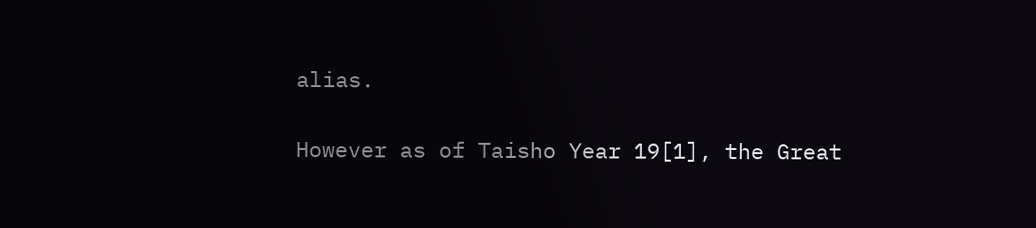alias.

However as of Taisho Year 19[1], the Great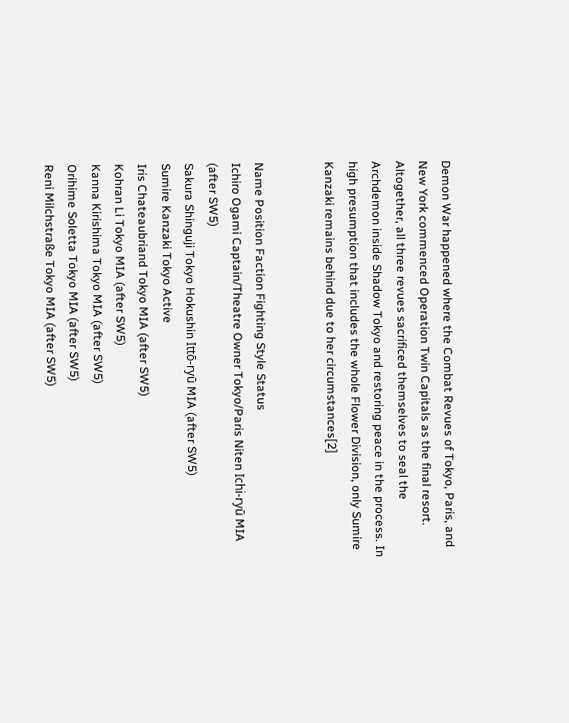Demon War happened where the Combat Revues of Tokyo, Paris, and New York commenced Operation Twin Capitals as the final resort. Altogether, all three revues sacrificed themselves to seal the Archdemon inside Shadow Tokyo and restoring peace in the process. In high presumption that includes the whole Flower Division, only Sumire Kanzaki remains behind due to her circumstances[2]


Name Position Faction Fighting Style Status
Ichiro Ogami Captain/Theatre Owner Tokyo/Paris Niten Ichi-ryū MIA (after SW5)
Sakura Shinguji Tokyo Hokushin Ittō-ryū MIA (after SW5)
Sumire Kanzaki Tokyo Active
Iris Chateaubriand Tokyo MIA (after SW5)
Kohran Li Tokyo MIA (after SW5)
Kanna Kirishima Tokyo MIA (after SW5)
Orihime Soletta Tokyo MIA (after SW5)
Reni Milchstraße Tokyo MIA (after SW5)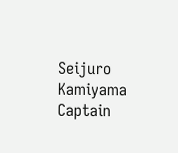Seijuro Kamiyama Captain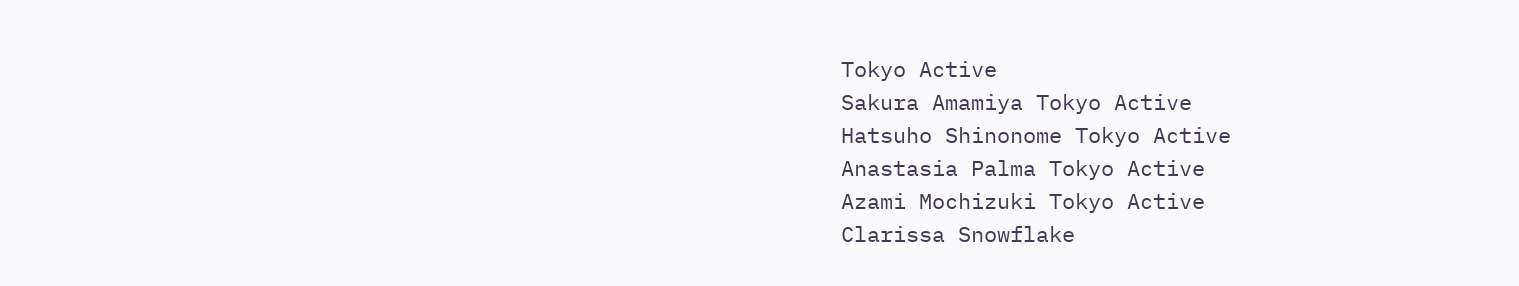Tokyo Active
Sakura Amamiya Tokyo Active
Hatsuho Shinonome Tokyo Active
Anastasia Palma Tokyo Active
Azami Mochizuki Tokyo Active
Clarissa Snowflake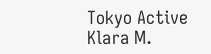Tokyo Active
Klara M.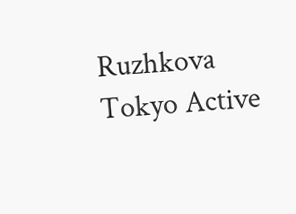Ruzhkova Tokyo Active